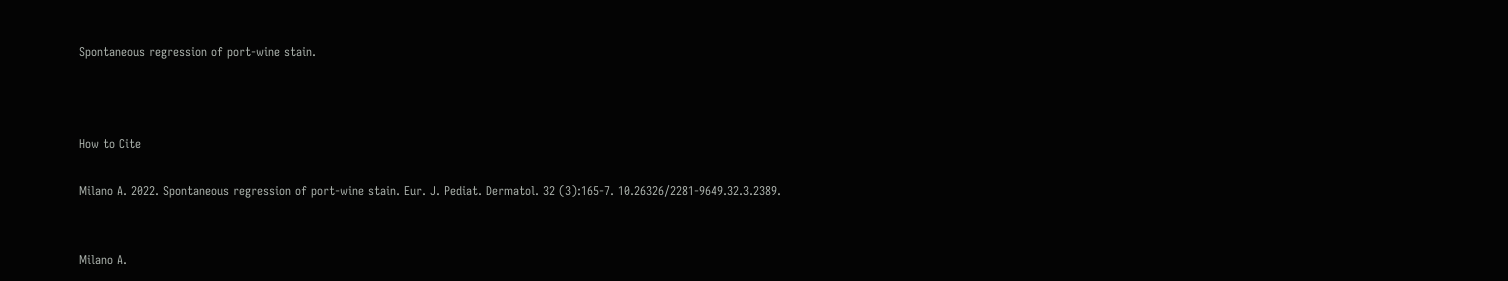Spontaneous regression of port-wine stain.



How to Cite

Milano A. 2022. Spontaneous regression of port-wine stain. Eur. J. Pediat. Dermatol. 32 (3):165-7. 10.26326/2281-9649.32.3.2389.


Milano A.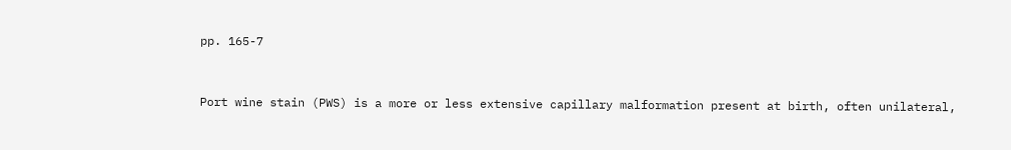pp. 165-7


Port wine stain (PWS) is a more or less extensive capillary malformation present at birth, often unilateral,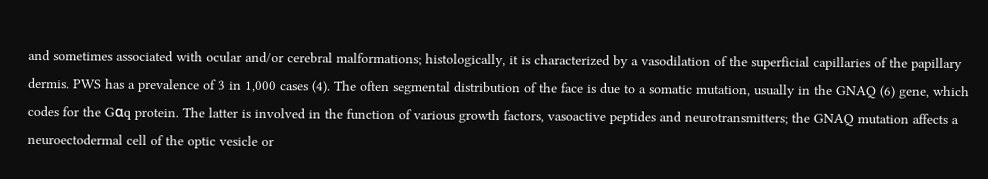and sometimes associated with ocular and/or cerebral malformations; histologically, it is characterized by a vasodilation of the superficial capillaries of the papillary dermis. PWS has a prevalence of 3 in 1,000 cases (4). The often segmental distribution of the face is due to a somatic mutation, usually in the GNAQ (6) gene, which codes for the Gαq protein. The latter is involved in the function of various growth factors, vasoactive peptides and neurotransmitters; the GNAQ mutation affects a neuroectodermal cell of the optic vesicle or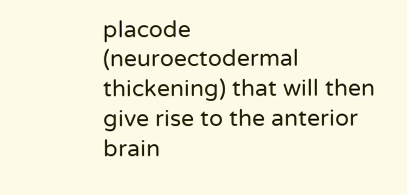placode (neuroectodermal thickening) that will then give rise to the anterior brain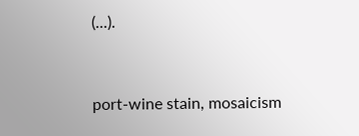(...).


port-wine stain, mosaicism